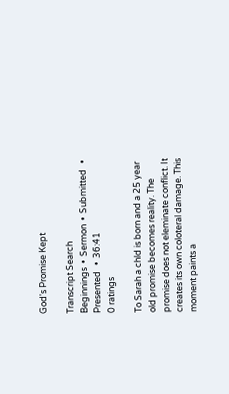God's Promise Kept

Transcript Search
Beginnings  •  Sermon  •  Submitted   •  Presented   •  36:41
0 ratings

To Sarah a chld is born and a 25 year old promise becomes reality. The promise does not eleminate conflict. It creates its own coloteral damage. This moment paints a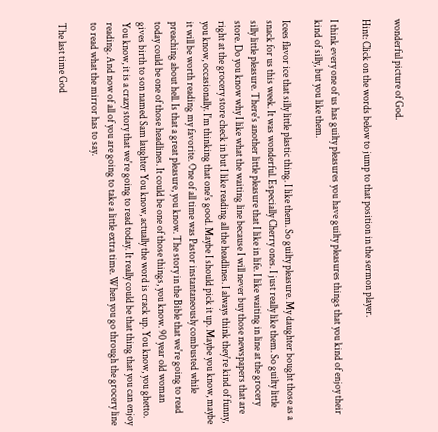wonderful picture of God.

Hint: Click on the words below to jump to that position in the sermon player.

I think every one of us has guilty pleasures you have guilty pleasures things that you kind of enjoy their kind of silly, but you like them.

Icees flavor ice that silly little plastic thing. I like them. So guilty pleasure. My daughter bought those as a snack for us this week. It was wonderful. Especially Cherry ones. I just really like them. So guilty little silly little pleasure. There's another little pleasure that I like in life. I like waiting in line at the grocery store. Do you know why I like what the waiting line because I will never buy those newspapers that are right at the grocery store check in but I like reading all the headlines. I always think they're kind of funny, you know, occasionally. I'm thinking that one's good. Maybe I should pick it up. Maybe you know, maybe it will be worth reading my favorite. One of all time was Pastor instantaneously combusted while preaching about hell. Is that a great pleasure, you know. The story in the Bible that we're going to read today could be one of those headlines. It could be one of those things, you know. 90 year old woman gives birth to son named Sam laughter You know, actually the word is crack up. You know, you ghetto. You know, it is a crazy story that we're going to read today. It really could be that thing that you can enjoy reading. And now of all of you are going to take a little extra time. When you go through the grocery line to read what the mirror has to say.

The last time God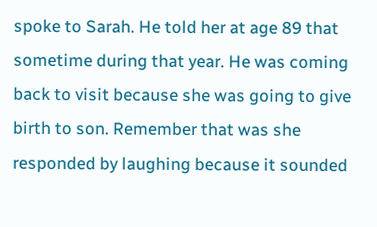spoke to Sarah. He told her at age 89 that sometime during that year. He was coming back to visit because she was going to give birth to son. Remember that was she responded by laughing because it sounded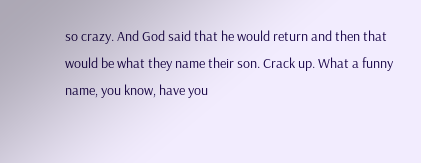so crazy. And God said that he would return and then that would be what they name their son. Crack up. What a funny name, you know, have you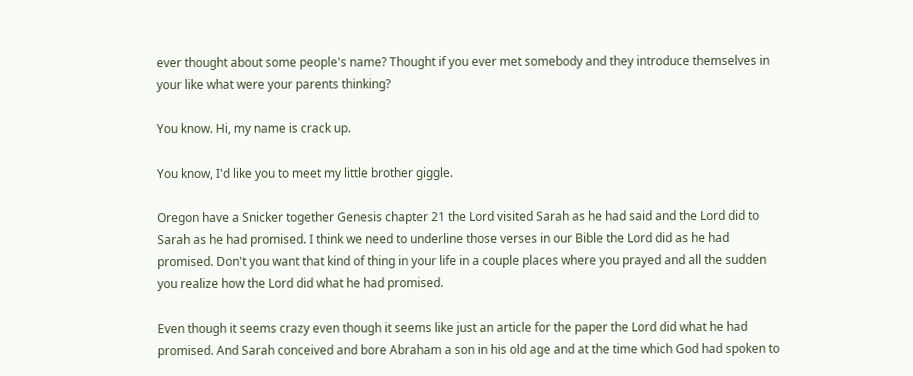ever thought about some people's name? Thought if you ever met somebody and they introduce themselves in your like what were your parents thinking?

You know. Hi, my name is crack up.

You know, I'd like you to meet my little brother giggle.

Oregon have a Snicker together Genesis chapter 21 the Lord visited Sarah as he had said and the Lord did to Sarah as he had promised. I think we need to underline those verses in our Bible the Lord did as he had promised. Don't you want that kind of thing in your life in a couple places where you prayed and all the sudden you realize how the Lord did what he had promised.

Even though it seems crazy even though it seems like just an article for the paper the Lord did what he had promised. And Sarah conceived and bore Abraham a son in his old age and at the time which God had spoken to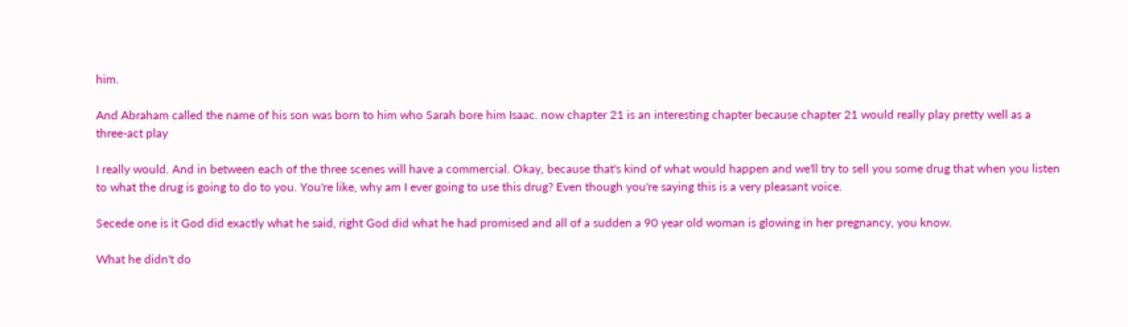him.

And Abraham called the name of his son was born to him who Sarah bore him Isaac. now chapter 21 is an interesting chapter because chapter 21 would really play pretty well as a three-act play

I really would. And in between each of the three scenes will have a commercial. Okay, because that's kind of what would happen and we'll try to sell you some drug that when you listen to what the drug is going to do to you. You're like, why am I ever going to use this drug? Even though you're saying this is a very pleasant voice.

Secede one is it God did exactly what he said, right God did what he had promised and all of a sudden a 90 year old woman is glowing in her pregnancy, you know.

What he didn't do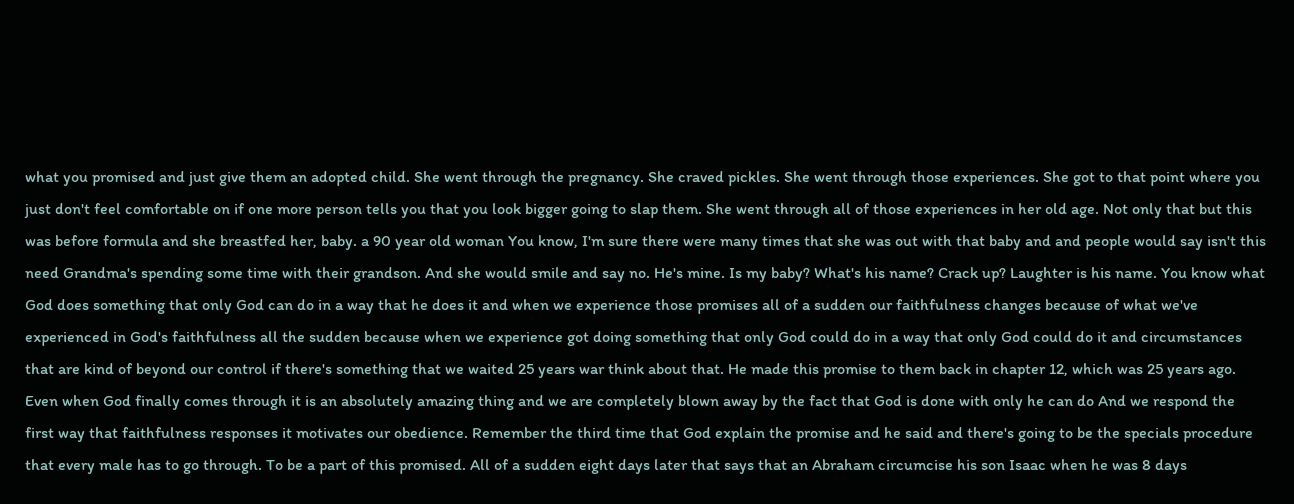what you promised and just give them an adopted child. She went through the pregnancy. She craved pickles. She went through those experiences. She got to that point where you just don't feel comfortable on if one more person tells you that you look bigger going to slap them. She went through all of those experiences in her old age. Not only that but this was before formula and she breastfed her, baby. a 90 year old woman You know, I'm sure there were many times that she was out with that baby and and people would say isn't this need Grandma's spending some time with their grandson. And she would smile and say no. He's mine. Is my baby? What's his name? Crack up? Laughter is his name. You know what God does something that only God can do in a way that he does it and when we experience those promises all of a sudden our faithfulness changes because of what we've experienced in God's faithfulness all the sudden because when we experience got doing something that only God could do in a way that only God could do it and circumstances that are kind of beyond our control if there's something that we waited 25 years war think about that. He made this promise to them back in chapter 12, which was 25 years ago. Even when God finally comes through it is an absolutely amazing thing and we are completely blown away by the fact that God is done with only he can do And we respond the first way that faithfulness responses it motivates our obedience. Remember the third time that God explain the promise and he said and there's going to be the specials procedure that every male has to go through. To be a part of this promised. All of a sudden eight days later that says that an Abraham circumcise his son Isaac when he was 8 days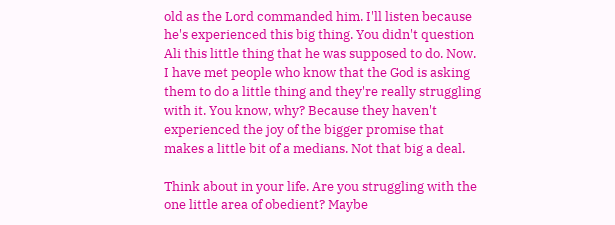old as the Lord commanded him. I'll listen because he's experienced this big thing. You didn't question Ali this little thing that he was supposed to do. Now. I have met people who know that the God is asking them to do a little thing and they're really struggling with it. You know, why? Because they haven't experienced the joy of the bigger promise that makes a little bit of a medians. Not that big a deal.

Think about in your life. Are you struggling with the one little area of obedient? Maybe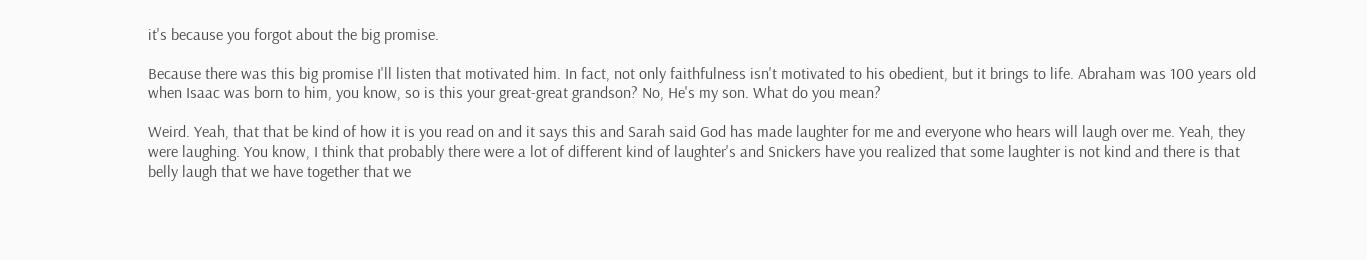it's because you forgot about the big promise.

Because there was this big promise I'll listen that motivated him. In fact, not only faithfulness isn't motivated to his obedient, but it brings to life. Abraham was 100 years old when Isaac was born to him, you know, so is this your great-great grandson? No, He's my son. What do you mean?

Weird. Yeah, that that be kind of how it is you read on and it says this and Sarah said God has made laughter for me and everyone who hears will laugh over me. Yeah, they were laughing. You know, I think that probably there were a lot of different kind of laughter's and Snickers have you realized that some laughter is not kind and there is that belly laugh that we have together that we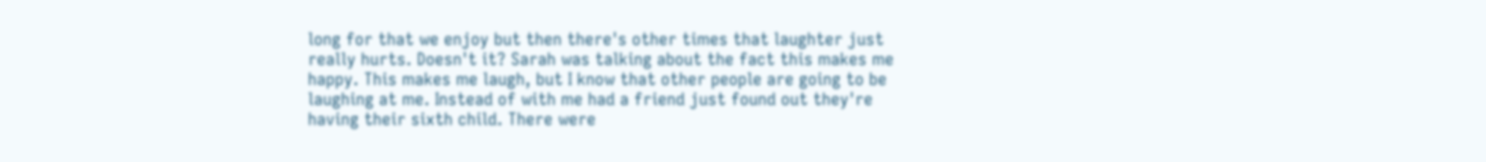long for that we enjoy but then there's other times that laughter just really hurts. Doesn't it? Sarah was talking about the fact this makes me happy. This makes me laugh, but I know that other people are going to be laughing at me. Instead of with me had a friend just found out they're having their sixth child. There were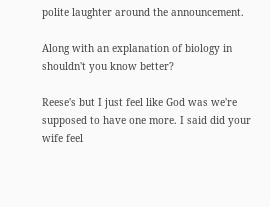polite laughter around the announcement.

Along with an explanation of biology in shouldn't you know better?

Reese's but I just feel like God was we're supposed to have one more. I said did your wife feel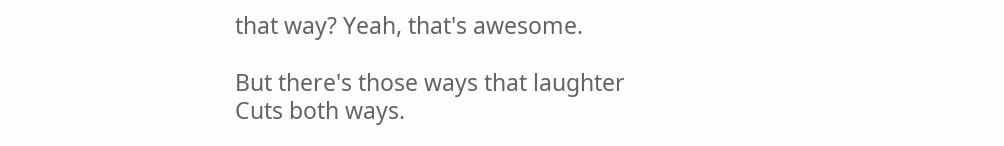that way? Yeah, that's awesome.

But there's those ways that laughter Cuts both ways.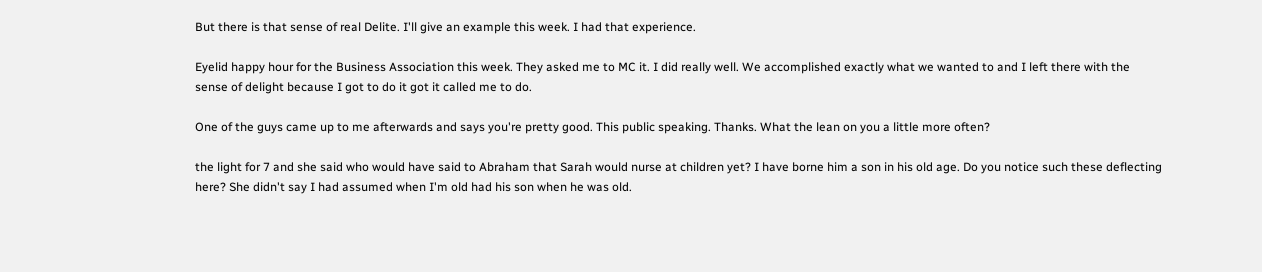But there is that sense of real Delite. I'll give an example this week. I had that experience.

Eyelid happy hour for the Business Association this week. They asked me to MC it. I did really well. We accomplished exactly what we wanted to and I left there with the sense of delight because I got to do it got it called me to do.

One of the guys came up to me afterwards and says you're pretty good. This public speaking. Thanks. What the lean on you a little more often?

the light for 7 and she said who would have said to Abraham that Sarah would nurse at children yet? I have borne him a son in his old age. Do you notice such these deflecting here? She didn't say I had assumed when I'm old had his son when he was old.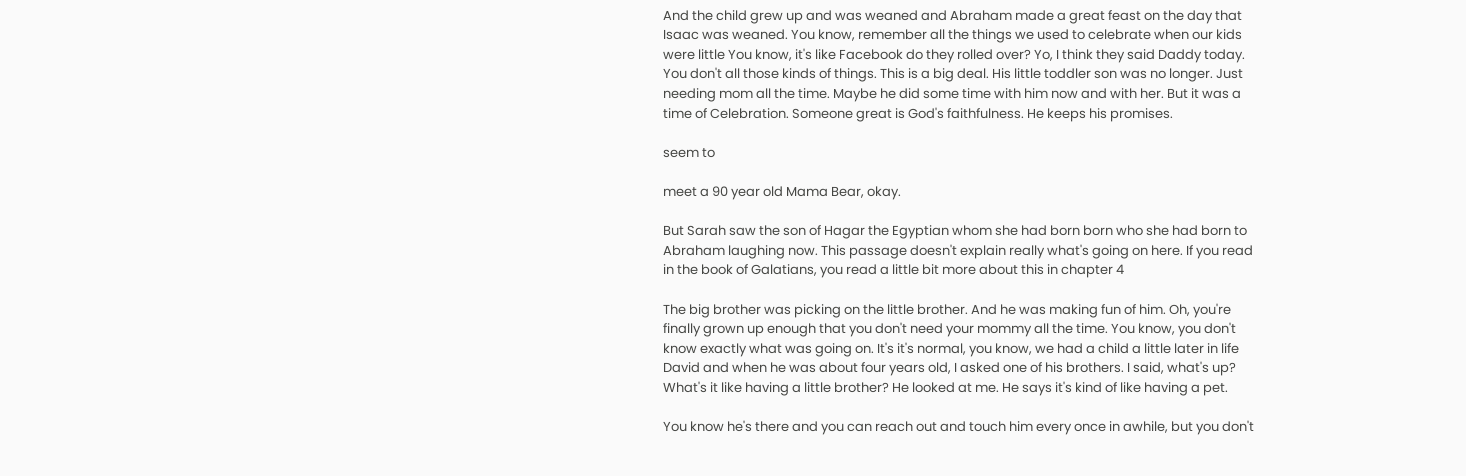And the child grew up and was weaned and Abraham made a great feast on the day that Isaac was weaned. You know, remember all the things we used to celebrate when our kids were little You know, it's like Facebook do they rolled over? Yo, I think they said Daddy today. You don't all those kinds of things. This is a big deal. His little toddler son was no longer. Just needing mom all the time. Maybe he did some time with him now and with her. But it was a time of Celebration. Someone great is God's faithfulness. He keeps his promises.

seem to

meet a 90 year old Mama Bear, okay.

But Sarah saw the son of Hagar the Egyptian whom she had born born who she had born to Abraham laughing now. This passage doesn't explain really what's going on here. If you read in the book of Galatians, you read a little bit more about this in chapter 4

The big brother was picking on the little brother. And he was making fun of him. Oh, you're finally grown up enough that you don't need your mommy all the time. You know, you don't know exactly what was going on. It's it's normal, you know, we had a child a little later in life David and when he was about four years old, I asked one of his brothers. I said, what's up? What's it like having a little brother? He looked at me. He says it's kind of like having a pet.

You know he's there and you can reach out and touch him every once in awhile, but you don't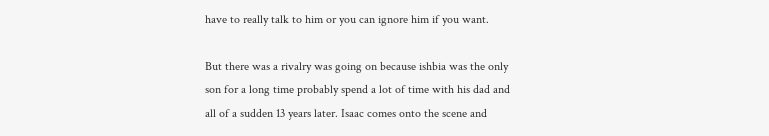have to really talk to him or you can ignore him if you want.

But there was a rivalry was going on because ishbia was the only son for a long time probably spend a lot of time with his dad and all of a sudden 13 years later. Isaac comes onto the scene and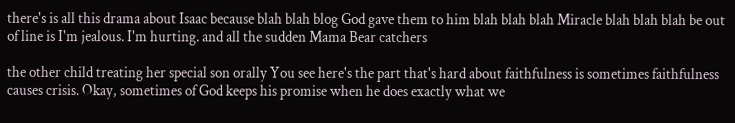there's is all this drama about Isaac because blah blah blog God gave them to him blah blah blah Miracle blah blah blah be out of line is I'm jealous. I'm hurting. and all the sudden Mama Bear catchers

the other child treating her special son orally You see here's the part that's hard about faithfulness is sometimes faithfulness causes crisis. Okay, sometimes of God keeps his promise when he does exactly what we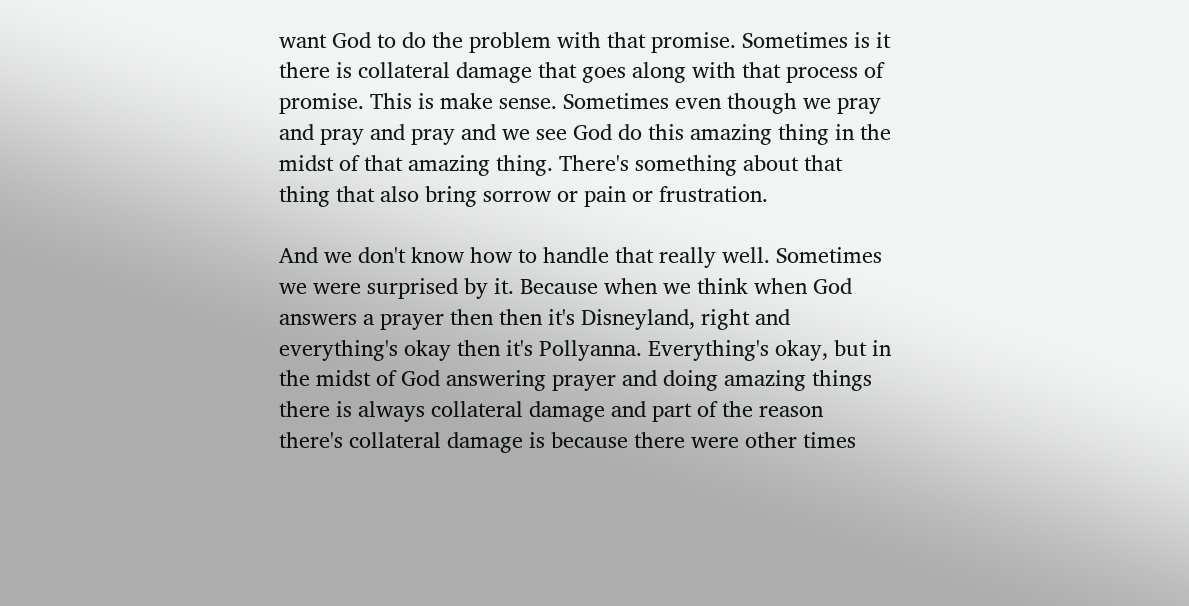want God to do the problem with that promise. Sometimes is it there is collateral damage that goes along with that process of promise. This is make sense. Sometimes even though we pray and pray and pray and we see God do this amazing thing in the midst of that amazing thing. There's something about that thing that also bring sorrow or pain or frustration.

And we don't know how to handle that really well. Sometimes we were surprised by it. Because when we think when God answers a prayer then then it's Disneyland, right and everything's okay then it's Pollyanna. Everything's okay, but in the midst of God answering prayer and doing amazing things there is always collateral damage and part of the reason there's collateral damage is because there were other times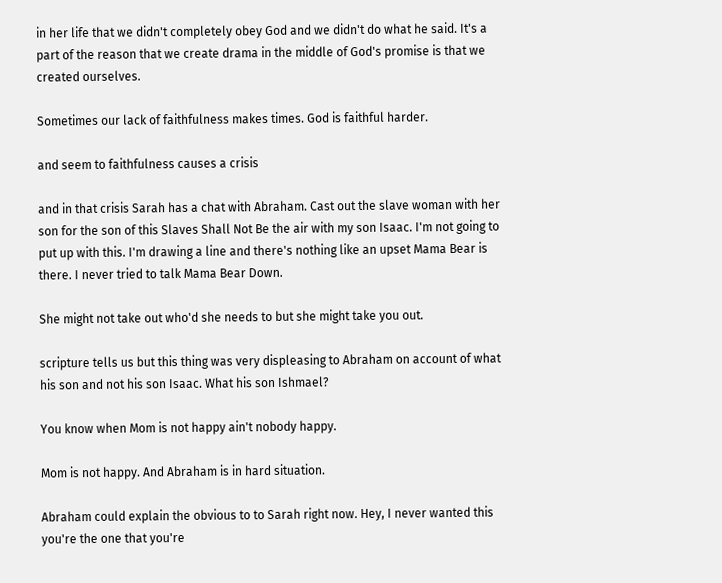in her life that we didn't completely obey God and we didn't do what he said. It's a part of the reason that we create drama in the middle of God's promise is that we created ourselves.

Sometimes our lack of faithfulness makes times. God is faithful harder.

and seem to faithfulness causes a crisis

and in that crisis Sarah has a chat with Abraham. Cast out the slave woman with her son for the son of this Slaves Shall Not Be the air with my son Isaac. I'm not going to put up with this. I'm drawing a line and there's nothing like an upset Mama Bear is there. I never tried to talk Mama Bear Down.

She might not take out who'd she needs to but she might take you out.

scripture tells us but this thing was very displeasing to Abraham on account of what his son and not his son Isaac. What his son Ishmael?

You know when Mom is not happy ain't nobody happy.

Mom is not happy. And Abraham is in hard situation.

Abraham could explain the obvious to to Sarah right now. Hey, I never wanted this you're the one that you're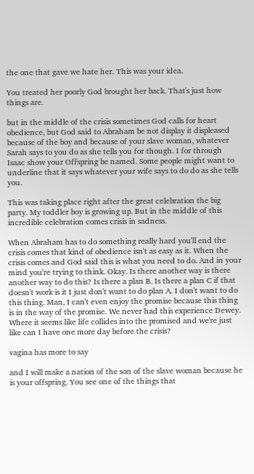the one that gave we hate her. This was your idea.

You treated her poorly God brought her back. That's just how things are.

but in the middle of the crisis sometimes God calls for heart obedience, but God said to Abraham be not display it displeased because of the boy and because of your slave woman, whatever Sarah says to you do as she tells you for though. I for through Isaac show your Offspring be named. Some people might want to underline that it says whatever your wife says to do do as she tells you.

This was taking place right after the great celebration the big party. My toddler boy is growing up. But in the middle of this incredible celebration comes crisis in sadness.

When Abraham has to do something really hard you'll end the crisis comes that kind of obedience isn't as easy as it. When the crisis comes and God said this is what you need to do. And in your mind you're trying to think. Okay. Is there another way is there another way to do this? Is there a plan B. Is there a plan C if that doesn't work is it I just don't want to do plan A. I don't want to do this thing. Man, I can't even enjoy the promise because this thing is in the way of the promise. We never had this experience Dewey. Where it seems like life collides into the promised and we're just like can I have one more day before the crisis?

vagina has more to say

and I will make a nation of the son of the slave woman because he is your offspring. You see one of the things that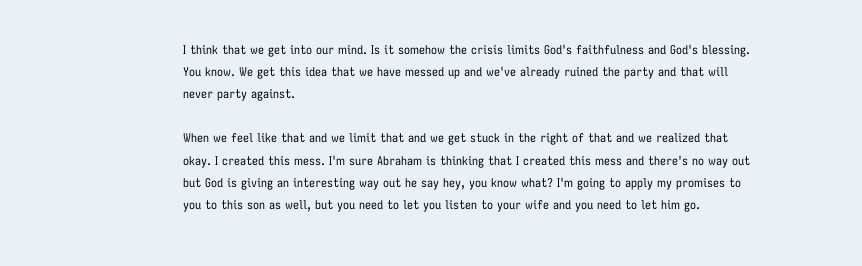I think that we get into our mind. Is it somehow the crisis limits God's faithfulness and God's blessing. You know. We get this idea that we have messed up and we've already ruined the party and that will never party against.

When we feel like that and we limit that and we get stuck in the right of that and we realized that okay. I created this mess. I'm sure Abraham is thinking that I created this mess and there's no way out but God is giving an interesting way out he say hey, you know what? I'm going to apply my promises to you to this son as well, but you need to let you listen to your wife and you need to let him go.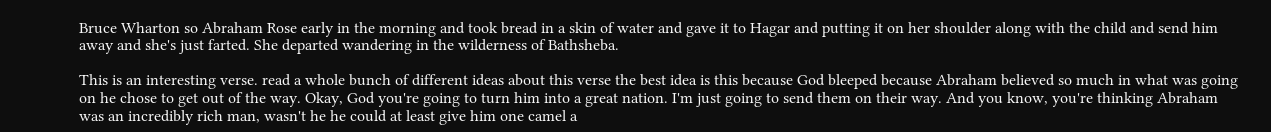Bruce Wharton so Abraham Rose early in the morning and took bread in a skin of water and gave it to Hagar and putting it on her shoulder along with the child and send him away and she's just farted. She departed wandering in the wilderness of Bathsheba.

This is an interesting verse. read a whole bunch of different ideas about this verse the best idea is this because God bleeped because Abraham believed so much in what was going on he chose to get out of the way. Okay, God you're going to turn him into a great nation. I'm just going to send them on their way. And you know, you're thinking Abraham was an incredibly rich man, wasn't he he could at least give him one camel a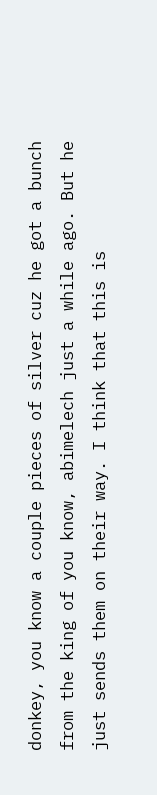donkey, you know a couple pieces of silver cuz he got a bunch from the king of you know, abimelech just a while ago. But he just sends them on their way. I think that this is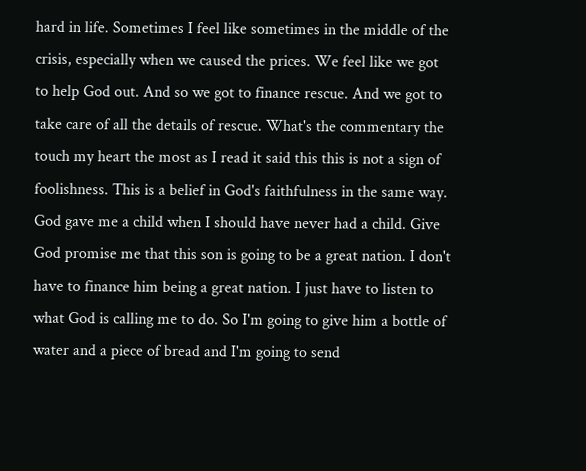hard in life. Sometimes I feel like sometimes in the middle of the crisis, especially when we caused the prices. We feel like we got to help God out. And so we got to finance rescue. And we got to take care of all the details of rescue. What's the commentary the touch my heart the most as I read it said this this is not a sign of foolishness. This is a belief in God's faithfulness in the same way. God gave me a child when I should have never had a child. Give God promise me that this son is going to be a great nation. I don't have to finance him being a great nation. I just have to listen to what God is calling me to do. So I'm going to give him a bottle of water and a piece of bread and I'm going to send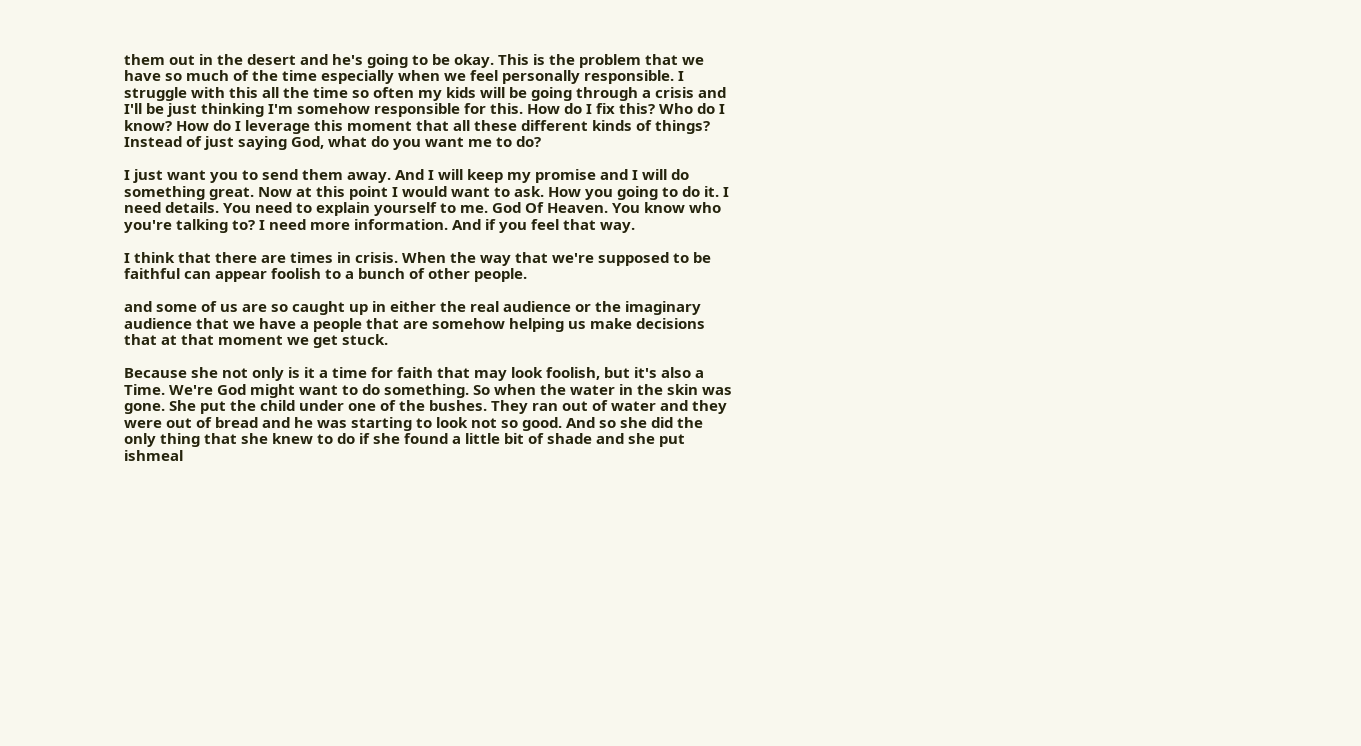them out in the desert and he's going to be okay. This is the problem that we have so much of the time especially when we feel personally responsible. I struggle with this all the time so often my kids will be going through a crisis and I'll be just thinking I'm somehow responsible for this. How do I fix this? Who do I know? How do I leverage this moment that all these different kinds of things? Instead of just saying God, what do you want me to do?

I just want you to send them away. And I will keep my promise and I will do something great. Now at this point I would want to ask. How you going to do it. I need details. You need to explain yourself to me. God Of Heaven. You know who you're talking to? I need more information. And if you feel that way.

I think that there are times in crisis. When the way that we're supposed to be faithful can appear foolish to a bunch of other people.

and some of us are so caught up in either the real audience or the imaginary audience that we have a people that are somehow helping us make decisions that at that moment we get stuck.

Because she not only is it a time for faith that may look foolish, but it's also a Time. We're God might want to do something. So when the water in the skin was gone. She put the child under one of the bushes. They ran out of water and they were out of bread and he was starting to look not so good. And so she did the only thing that she knew to do if she found a little bit of shade and she put ishmeal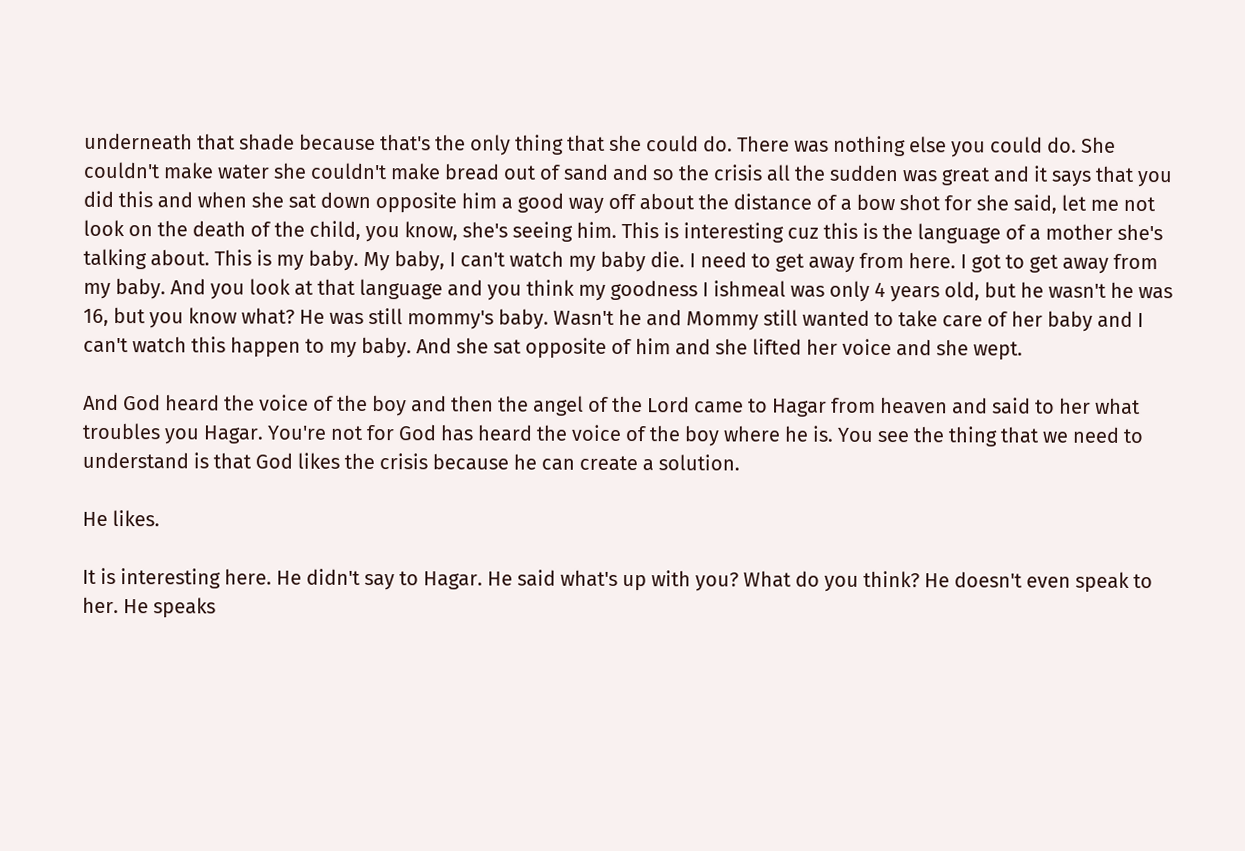underneath that shade because that's the only thing that she could do. There was nothing else you could do. She couldn't make water she couldn't make bread out of sand and so the crisis all the sudden was great and it says that you did this and when she sat down opposite him a good way off about the distance of a bow shot for she said, let me not look on the death of the child, you know, she's seeing him. This is interesting cuz this is the language of a mother she's talking about. This is my baby. My baby, I can't watch my baby die. I need to get away from here. I got to get away from my baby. And you look at that language and you think my goodness I ishmeal was only 4 years old, but he wasn't he was 16, but you know what? He was still mommy's baby. Wasn't he and Mommy still wanted to take care of her baby and I can't watch this happen to my baby. And she sat opposite of him and she lifted her voice and she wept.

And God heard the voice of the boy and then the angel of the Lord came to Hagar from heaven and said to her what troubles you Hagar. You're not for God has heard the voice of the boy where he is. You see the thing that we need to understand is that God likes the crisis because he can create a solution.

He likes.

It is interesting here. He didn't say to Hagar. He said what's up with you? What do you think? He doesn't even speak to her. He speaks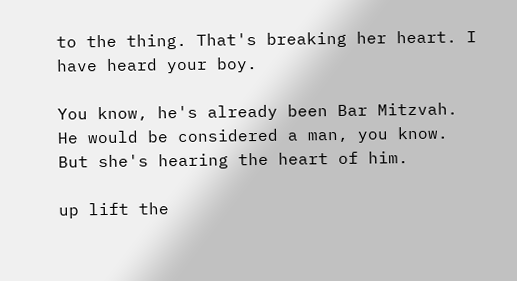to the thing. That's breaking her heart. I have heard your boy.

You know, he's already been Bar Mitzvah. He would be considered a man, you know. But she's hearing the heart of him.

up lift the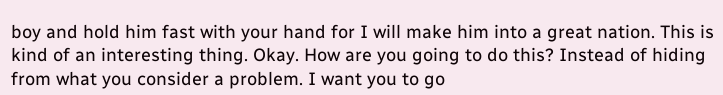boy and hold him fast with your hand for I will make him into a great nation. This is kind of an interesting thing. Okay. How are you going to do this? Instead of hiding from what you consider a problem. I want you to go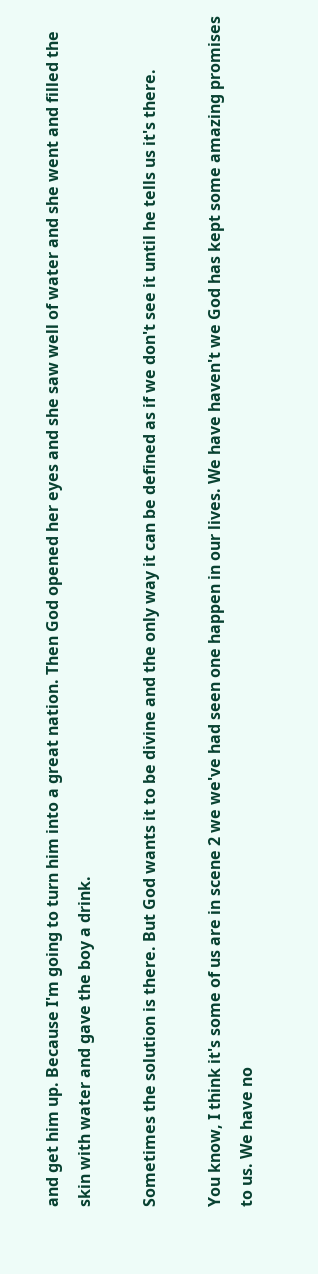and get him up. Because I'm going to turn him into a great nation. Then God opened her eyes and she saw well of water and she went and filled the skin with water and gave the boy a drink.

Sometimes the solution is there. But God wants it to be divine and the only way it can be defined as if we don't see it until he tells us it's there.

You know, I think it's some of us are in scene 2 we we've had seen one happen in our lives. We have haven't we God has kept some amazing promises to us. We have no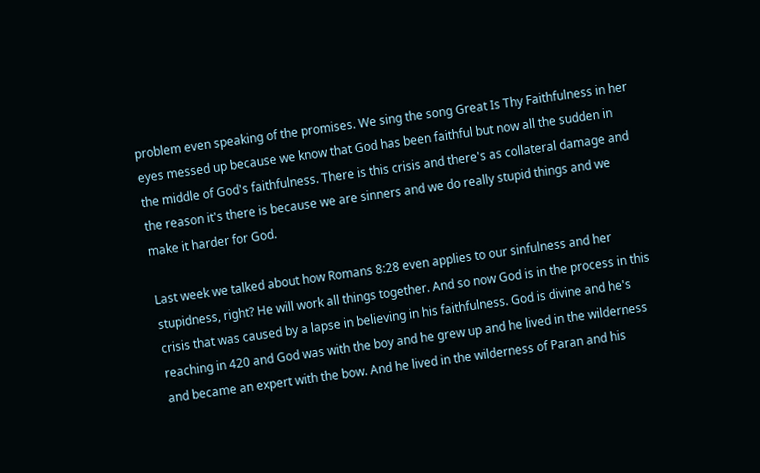problem even speaking of the promises. We sing the song Great Is Thy Faithfulness in her eyes messed up because we know that God has been faithful but now all the sudden in the middle of God's faithfulness. There is this crisis and there's as collateral damage and the reason it's there is because we are sinners and we do really stupid things and we make it harder for God.

Last week we talked about how Romans 8:28 even applies to our sinfulness and her stupidness, right? He will work all things together. And so now God is in the process in this crisis that was caused by a lapse in believing in his faithfulness. God is divine and he's reaching in 420 and God was with the boy and he grew up and he lived in the wilderness and became an expert with the bow. And he lived in the wilderness of Paran and his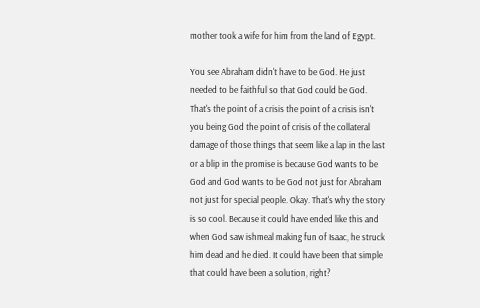mother took a wife for him from the land of Egypt.

You see Abraham didn't have to be God. He just needed to be faithful so that God could be God. That's the point of a crisis the point of a crisis isn't you being God the point of crisis of the collateral damage of those things that seem like a lap in the last or a blip in the promise is because God wants to be God and God wants to be God not just for Abraham not just for special people. Okay. That's why the story is so cool. Because it could have ended like this and when God saw ishmeal making fun of Isaac, he struck him dead and he died. It could have been that simple that could have been a solution, right?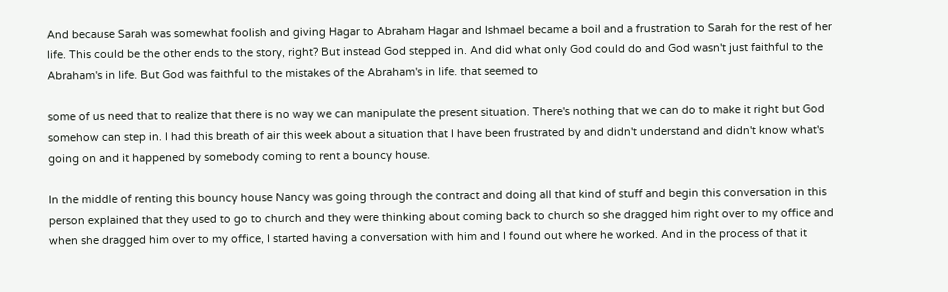And because Sarah was somewhat foolish and giving Hagar to Abraham Hagar and Ishmael became a boil and a frustration to Sarah for the rest of her life. This could be the other ends to the story, right? But instead God stepped in. And did what only God could do and God wasn't just faithful to the Abraham's in life. But God was faithful to the mistakes of the Abraham's in life. that seemed to

some of us need that to realize that there is no way we can manipulate the present situation. There's nothing that we can do to make it right but God somehow can step in. I had this breath of air this week about a situation that I have been frustrated by and didn't understand and didn't know what's going on and it happened by somebody coming to rent a bouncy house.

In the middle of renting this bouncy house Nancy was going through the contract and doing all that kind of stuff and begin this conversation in this person explained that they used to go to church and they were thinking about coming back to church so she dragged him right over to my office and when she dragged him over to my office, I started having a conversation with him and I found out where he worked. And in the process of that it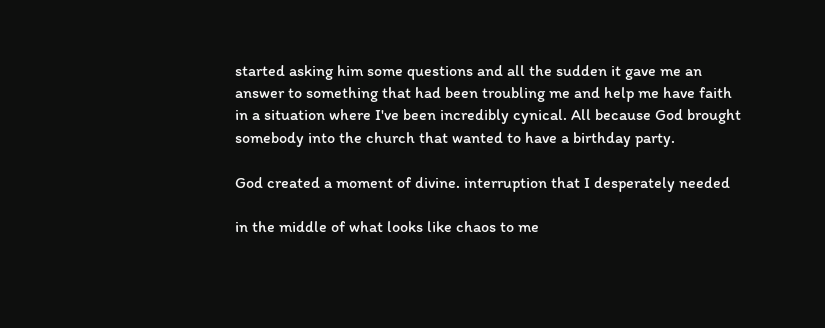started asking him some questions and all the sudden it gave me an answer to something that had been troubling me and help me have faith in a situation where I've been incredibly cynical. All because God brought somebody into the church that wanted to have a birthday party.

God created a moment of divine. interruption that I desperately needed

in the middle of what looks like chaos to me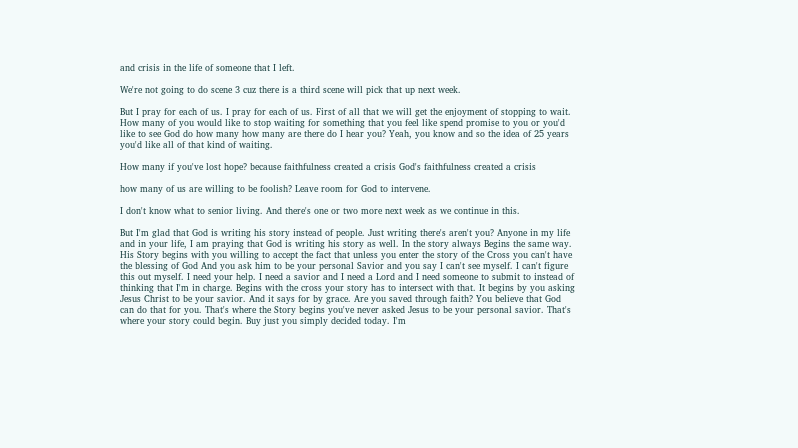and crisis in the life of someone that I left.

We're not going to do scene 3 cuz there is a third scene will pick that up next week.

But I pray for each of us. I pray for each of us. First of all that we will get the enjoyment of stopping to wait. How many of you would like to stop waiting for something that you feel like spend promise to you or you'd like to see God do how many how many are there do I hear you? Yeah, you know and so the idea of 25 years you'd like all of that kind of waiting.

How many if you've lost hope? because faithfulness created a crisis God's faithfulness created a crisis

how many of us are willing to be foolish? Leave room for God to intervene.

I don't know what to senior living. And there's one or two more next week as we continue in this.

But I'm glad that God is writing his story instead of people. Just writing there's aren't you? Anyone in my life and in your life, I am praying that God is writing his story as well. In the story always Begins the same way. His Story begins with you willing to accept the fact that unless you enter the story of the Cross you can't have the blessing of God And you ask him to be your personal Savior and you say I can't see myself. I can't figure this out myself. I need your help. I need a savior and I need a Lord and I need someone to submit to instead of thinking that I'm in charge. Begins with the cross your story has to intersect with that. It begins by you asking Jesus Christ to be your savior. And it says for by grace. Are you saved through faith? You believe that God can do that for you. That's where the Story begins you've never asked Jesus to be your personal savior. That's where your story could begin. Buy just you simply decided today. I'm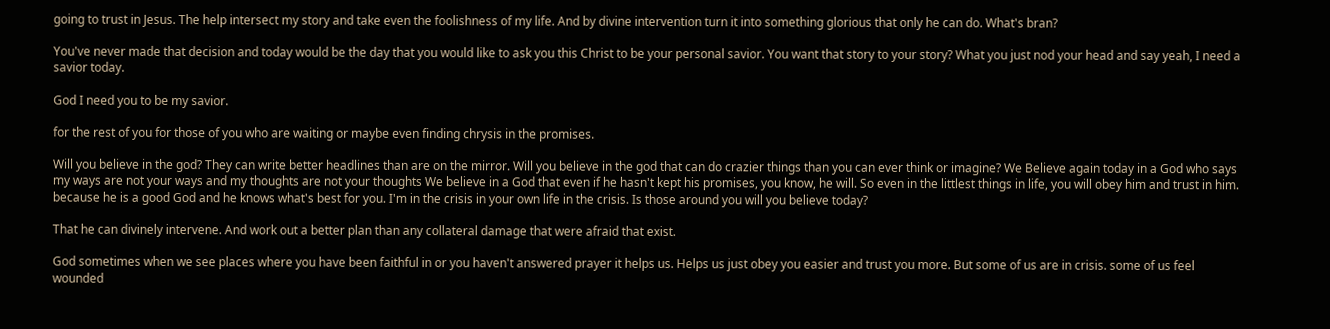going to trust in Jesus. The help intersect my story and take even the foolishness of my life. And by divine intervention turn it into something glorious that only he can do. What's bran?

You've never made that decision and today would be the day that you would like to ask you this Christ to be your personal savior. You want that story to your story? What you just nod your head and say yeah, I need a savior today.

God I need you to be my savior.

for the rest of you for those of you who are waiting or maybe even finding chrysis in the promises.

Will you believe in the god? They can write better headlines than are on the mirror. Will you believe in the god that can do crazier things than you can ever think or imagine? We Believe again today in a God who says my ways are not your ways and my thoughts are not your thoughts We believe in a God that even if he hasn't kept his promises, you know, he will. So even in the littlest things in life, you will obey him and trust in him. because he is a good God and he knows what's best for you. I'm in the crisis in your own life in the crisis. Is those around you will you believe today?

That he can divinely intervene. And work out a better plan than any collateral damage that were afraid that exist.

God sometimes when we see places where you have been faithful in or you haven't answered prayer it helps us. Helps us just obey you easier and trust you more. But some of us are in crisis. some of us feel wounded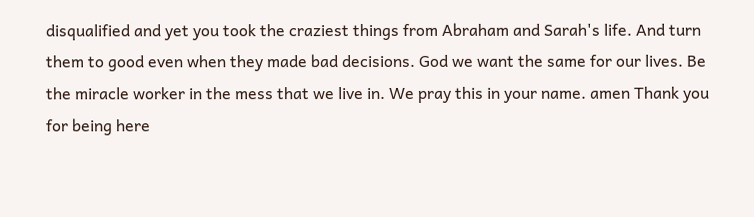disqualified and yet you took the craziest things from Abraham and Sarah's life. And turn them to good even when they made bad decisions. God we want the same for our lives. Be the miracle worker in the mess that we live in. We pray this in your name. amen Thank you for being here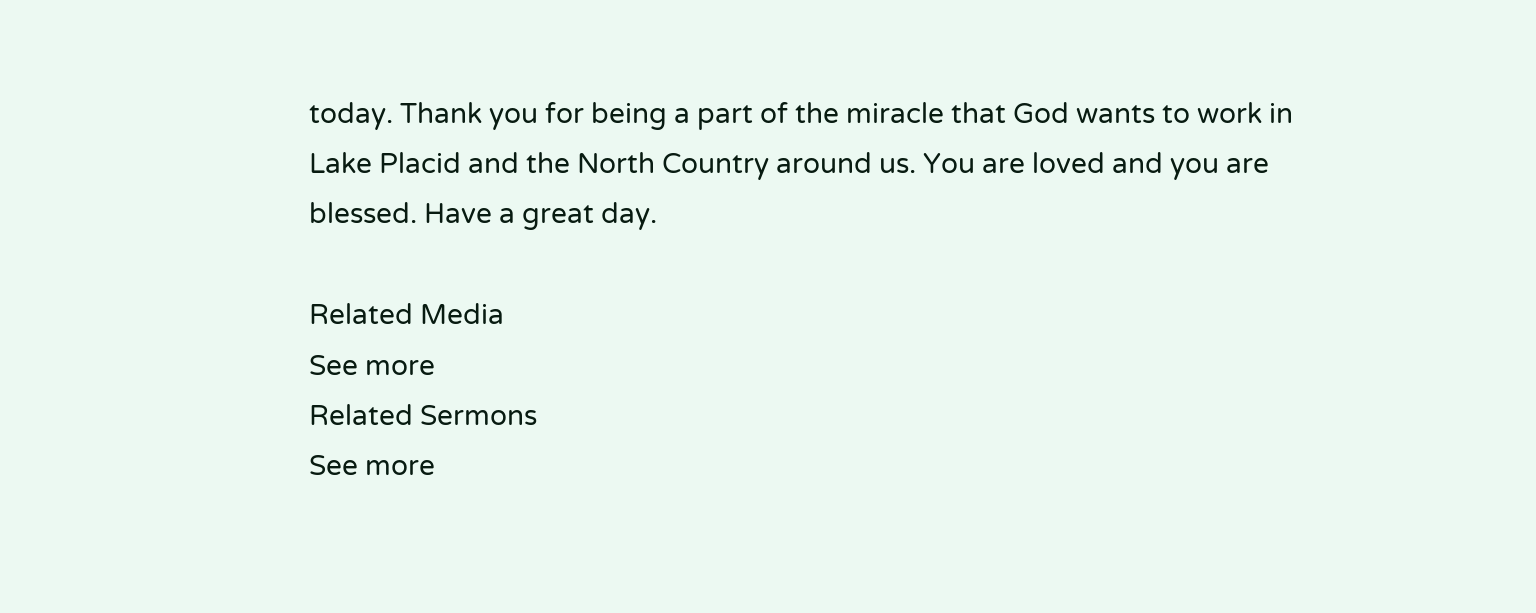today. Thank you for being a part of the miracle that God wants to work in Lake Placid and the North Country around us. You are loved and you are blessed. Have a great day.

Related Media
See more
Related Sermons
See more